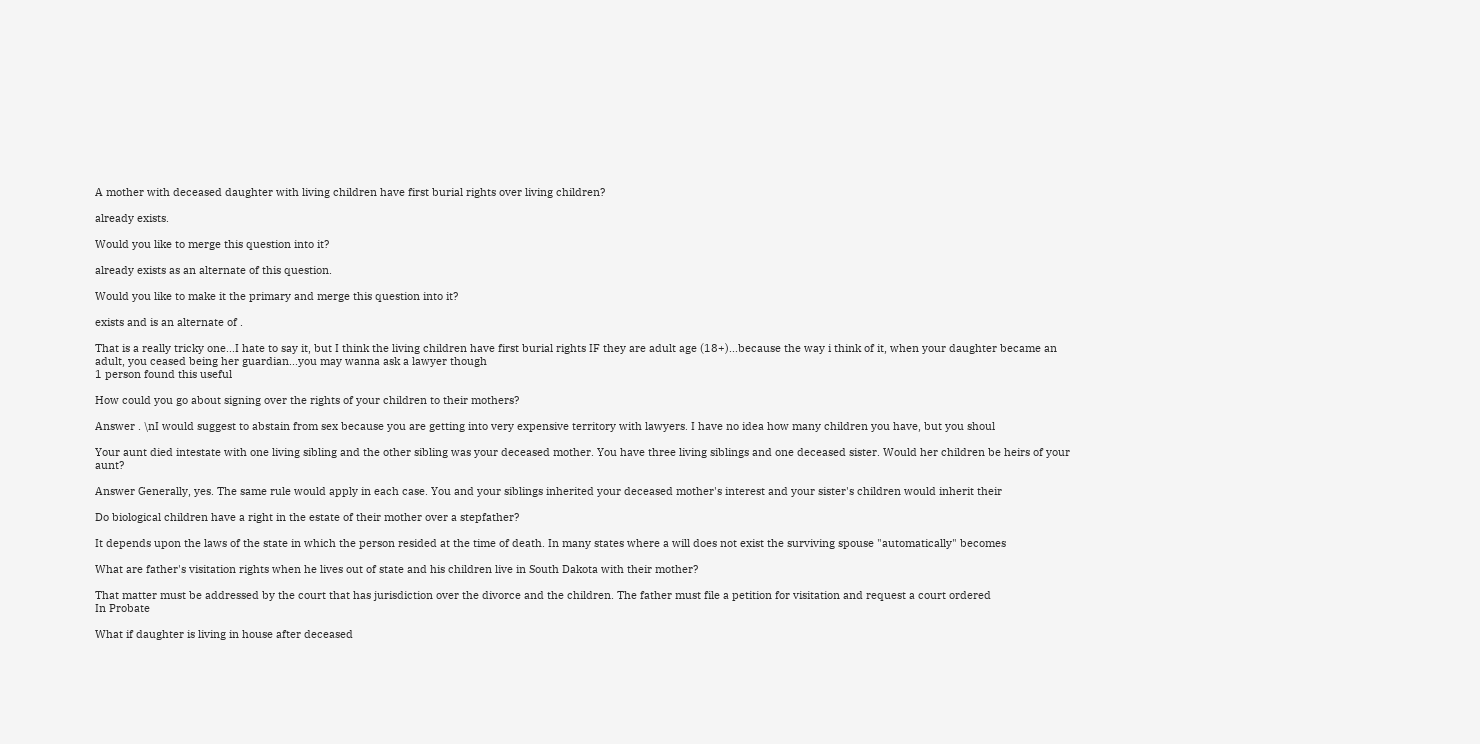A mother with deceased daughter with living children have first burial rights over living children?

already exists.

Would you like to merge this question into it?

already exists as an alternate of this question.

Would you like to make it the primary and merge this question into it?

exists and is an alternate of .

That is a really tricky one...I hate to say it, but I think the living children have first burial rights IF they are adult age (18+)...because the way i think of it, when your daughter became an adult, you ceased being her guardian...you may wanna ask a lawyer though
1 person found this useful

How could you go about signing over the rights of your children to their mothers?

Answer . \nI would suggest to abstain from sex because you are getting into very expensive territory with lawyers. I have no idea how many children you have, but you shoul

Your aunt died intestate with one living sibling and the other sibling was your deceased mother. You have three living siblings and one deceased sister. Would her children be heirs of your aunt?

Answer Generally, yes. The same rule would apply in each case. You and your siblings inherited your deceased mother's interest and your sister's children would inherit their

Do biological children have a right in the estate of their mother over a stepfather?

It depends upon the laws of the state in which the person resided at the time of death. In many states where a will does not exist the surviving spouse "automatically" becomes

What are father's visitation rights when he lives out of state and his children live in South Dakota with their mother?

That matter must be addressed by the court that has jurisdiction over the divorce and the children. The father must file a petition for visitation and request a court ordered
In Probate

What if daughter is living in house after deceased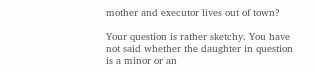mother and executor lives out of town?

Your question is rather sketchy. You have not said whether the daughter in question is a minor or an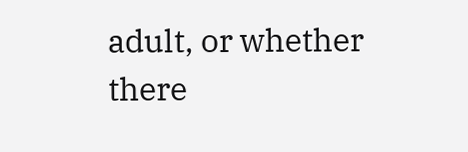adult, or whether there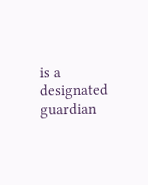is a designated guardian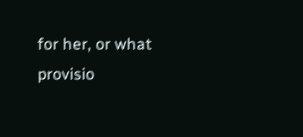for her, or what provisio